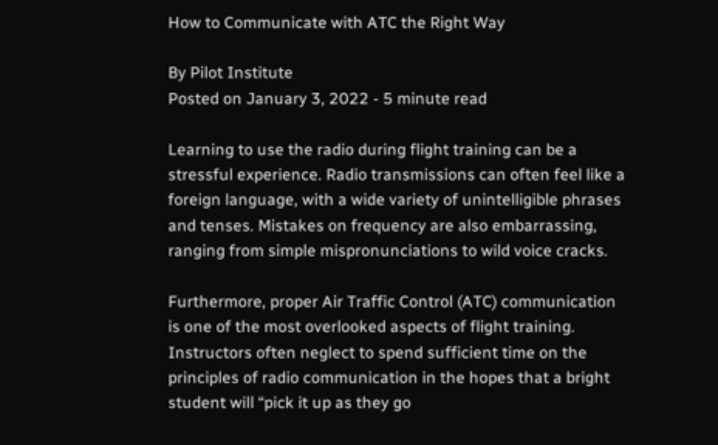How to Communicate with ATC the Right Way

By Pilot Institute
Posted on January 3, 2022 - 5 minute read

Learning to use the radio during flight training can be a stressful experience. Radio transmissions can often feel like a foreign language, with a wide variety of unintelligible phrases and tenses. Mistakes on frequency are also embarrassing, ranging from simple mispronunciations to wild voice cracks.

Furthermore, proper Air Traffic Control (ATC) communication is one of the most overlooked aspects of flight training. Instructors often neglect to spend sufficient time on the principles of radio communication in the hopes that a bright student will “pick it up as they go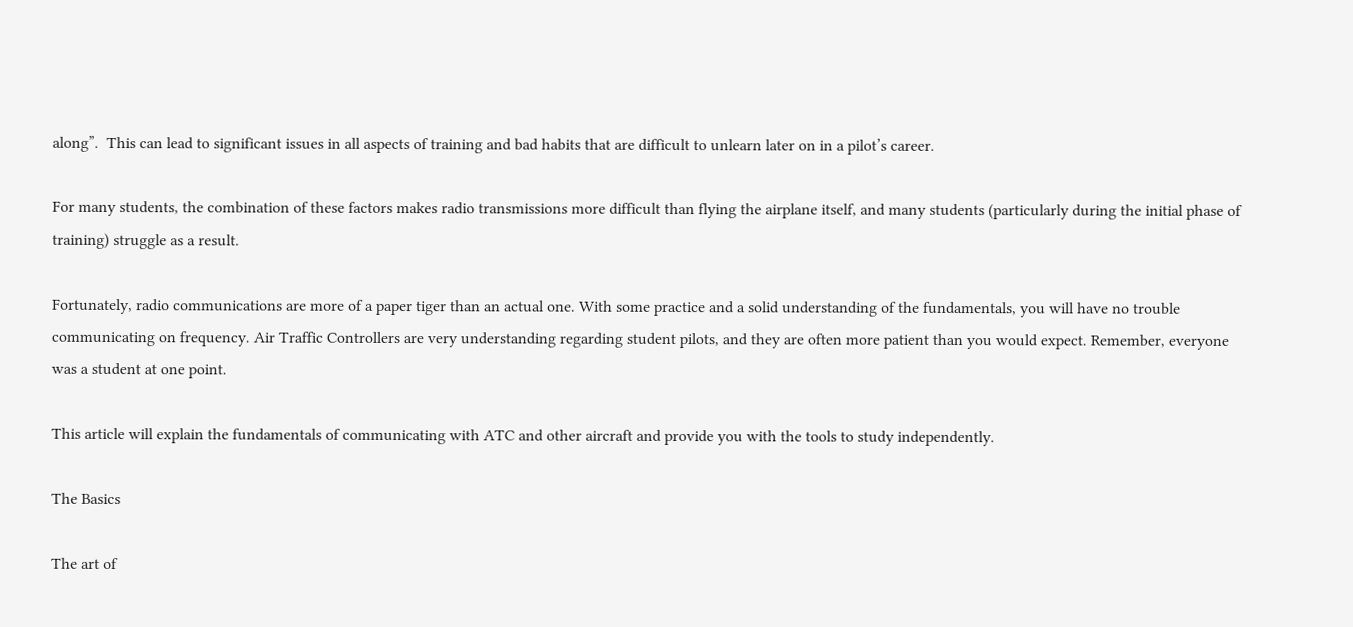along”.  This can lead to significant issues in all aspects of training and bad habits that are difficult to unlearn later on in a pilot’s career.

For many students, the combination of these factors makes radio transmissions more difficult than flying the airplane itself, and many students (particularly during the initial phase of training) struggle as a result.

Fortunately, radio communications are more of a paper tiger than an actual one. With some practice and a solid understanding of the fundamentals, you will have no trouble communicating on frequency. Air Traffic Controllers are very understanding regarding student pilots, and they are often more patient than you would expect. Remember, everyone was a student at one point.

This article will explain the fundamentals of communicating with ATC and other aircraft and provide you with the tools to study independently.

The Basics

The art of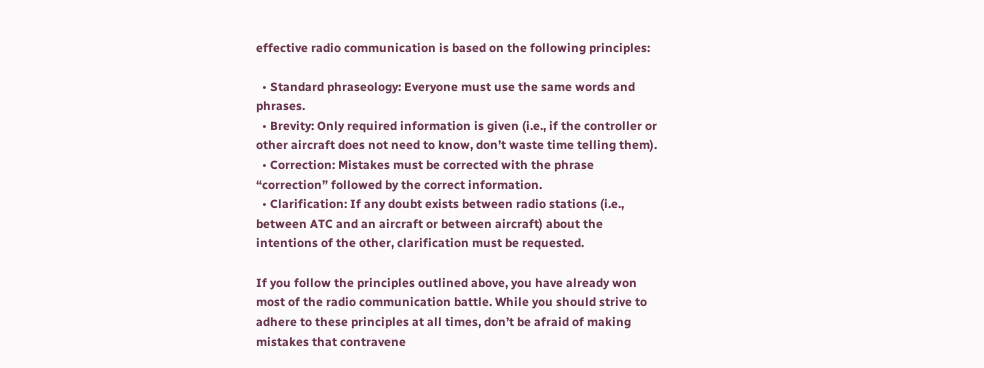effective radio communication is based on the following principles:

  • Standard phraseology: Everyone must use the same words and phrases.
  • Brevity: Only required information is given (i.e., if the controller or other aircraft does not need to know, don’t waste time telling them).
  • Correction: Mistakes must be corrected with the phrase “correction” followed by the correct information.
  • Clarification: If any doubt exists between radio stations (i.e., between ATC and an aircraft or between aircraft) about the intentions of the other, clarification must be requested.

If you follow the principles outlined above, you have already won most of the radio communication battle. While you should strive to adhere to these principles at all times, don’t be afraid of making mistakes that contravene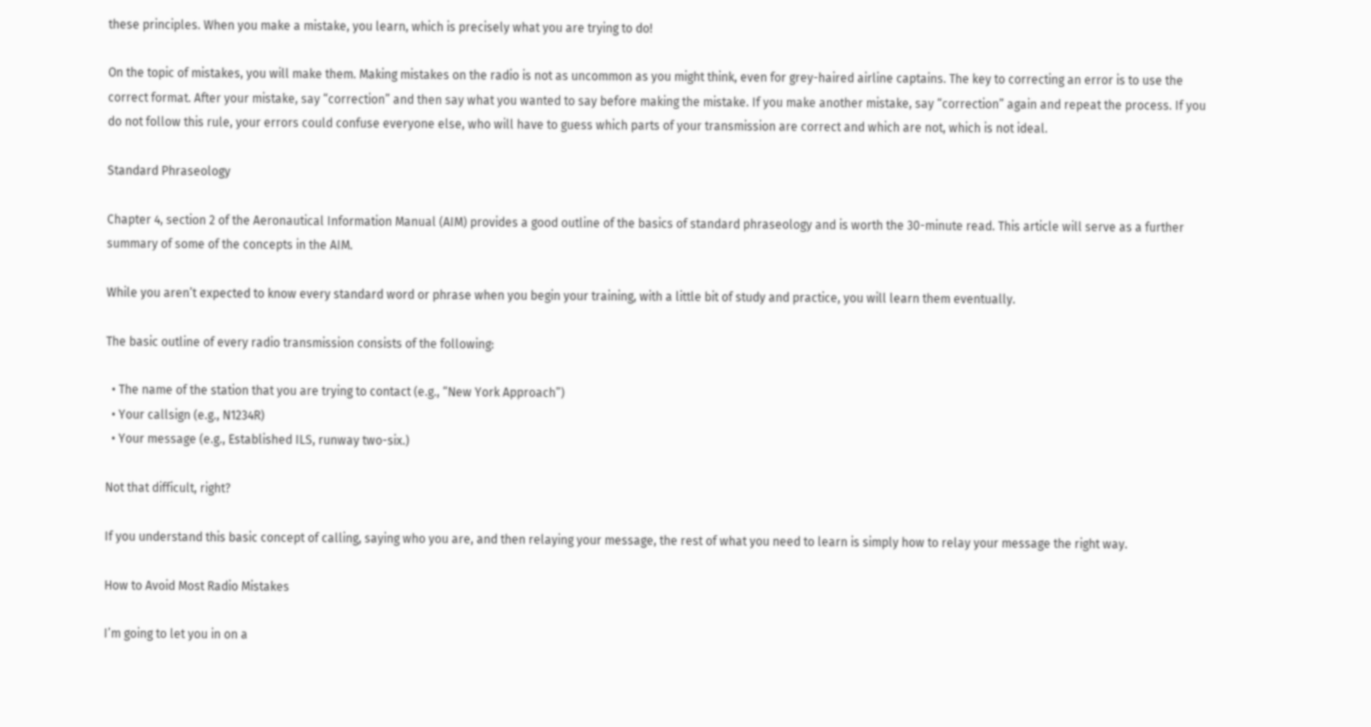these principles. When you make a mistake, you learn, which is precisely what you are trying to do!

On the topic of mistakes, you will make them. Making mistakes on the radio is not as uncommon as you might think, even for grey-haired airline captains. The key to correcting an error is to use the correct format. After your mistake, say “correction” and then say what you wanted to say before making the mistake. If you make another mistake, say “correction” again and repeat the process. If you do not follow this rule, your errors could confuse everyone else, who will have to guess which parts of your transmission are correct and which are not, which is not ideal.

Standard Phraseology

Chapter 4, section 2 of the Aeronautical Information Manual (AIM) provides a good outline of the basics of standard phraseology and is worth the 30-minute read. This article will serve as a further summary of some of the concepts in the AIM.

While you aren’t expected to know every standard word or phrase when you begin your training, with a little bit of study and practice, you will learn them eventually.

The basic outline of every radio transmission consists of the following:

  • The name of the station that you are trying to contact (e.g., “New York Approach”)
  • Your callsign (e.g., N1234R)
  • Your message (e.g., Established ILS, runway two-six.)

Not that difficult, right?

If you understand this basic concept of calling, saying who you are, and then relaying your message, the rest of what you need to learn is simply how to relay your message the right way.

How to Avoid Most Radio Mistakes

I’m going to let you in on a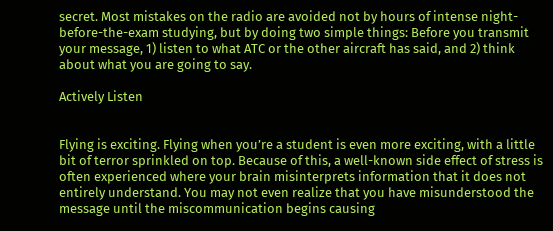secret. Most mistakes on the radio are avoided not by hours of intense night-before-the-exam studying, but by doing two simple things: Before you transmit your message, 1) listen to what ATC or the other aircraft has said, and 2) think about what you are going to say.

Actively Listen


Flying is exciting. Flying when you’re a student is even more exciting, with a little bit of terror sprinkled on top. Because of this, a well-known side effect of stress is often experienced where your brain misinterprets information that it does not entirely understand. You may not even realize that you have misunderstood the message until the miscommunication begins causing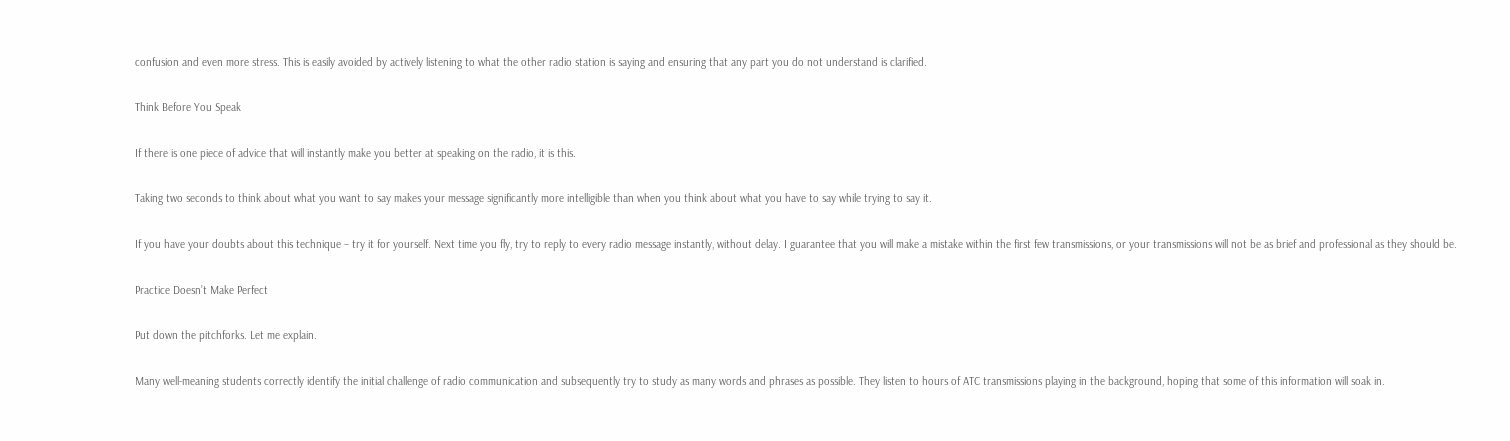confusion and even more stress. This is easily avoided by actively listening to what the other radio station is saying and ensuring that any part you do not understand is clarified.

Think Before You Speak

If there is one piece of advice that will instantly make you better at speaking on the radio, it is this.

Taking two seconds to think about what you want to say makes your message significantly more intelligible than when you think about what you have to say while trying to say it.

If you have your doubts about this technique – try it for yourself. Next time you fly, try to reply to every radio message instantly, without delay. I guarantee that you will make a mistake within the first few transmissions, or your transmissions will not be as brief and professional as they should be.

Practice Doesn’t Make Perfect

Put down the pitchforks. Let me explain.

Many well-meaning students correctly identify the initial challenge of radio communication and subsequently try to study as many words and phrases as possible. They listen to hours of ATC transmissions playing in the background, hoping that some of this information will soak in.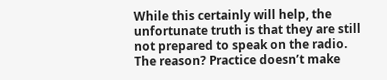While this certainly will help, the unfortunate truth is that they are still not prepared to speak on the radio. The reason? Practice doesn’t make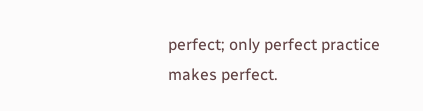perfect; only perfect practice makes perfect.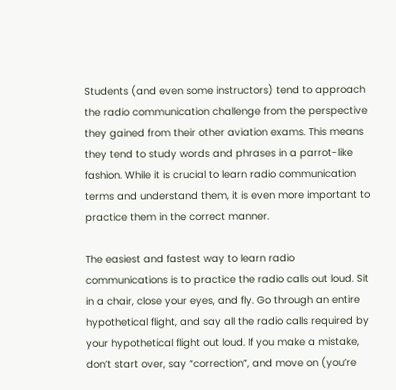Students (and even some instructors) tend to approach the radio communication challenge from the perspective they gained from their other aviation exams. This means they tend to study words and phrases in a parrot-like fashion. While it is crucial to learn radio communication terms and understand them, it is even more important to practice them in the correct manner.

The easiest and fastest way to learn radio communications is to practice the radio calls out loud. Sit in a chair, close your eyes, and fly. Go through an entire hypothetical flight, and say all the radio calls required by your hypothetical flight out loud. If you make a mistake, don’t start over, say “correction”, and move on (you’re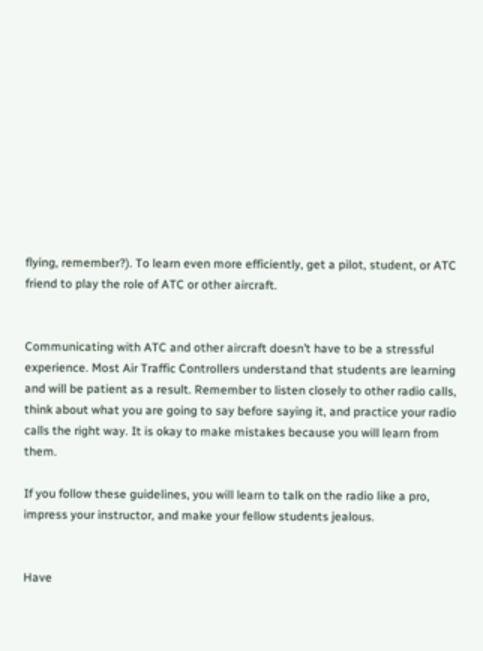flying, remember?). To learn even more efficiently, get a pilot, student, or ATC friend to play the role of ATC or other aircraft.


Communicating with ATC and other aircraft doesn’t have to be a stressful experience. Most Air Traffic Controllers understand that students are learning and will be patient as a result. Remember to listen closely to other radio calls, think about what you are going to say before saying it, and practice your radio calls the right way. It is okay to make mistakes because you will learn from them.

If you follow these guidelines, you will learn to talk on the radio like a pro, impress your instructor, and make your fellow students jealous.


Have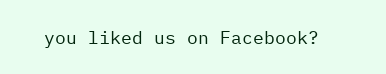you liked us on Facebook?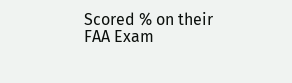Scored % on their FAA Exam